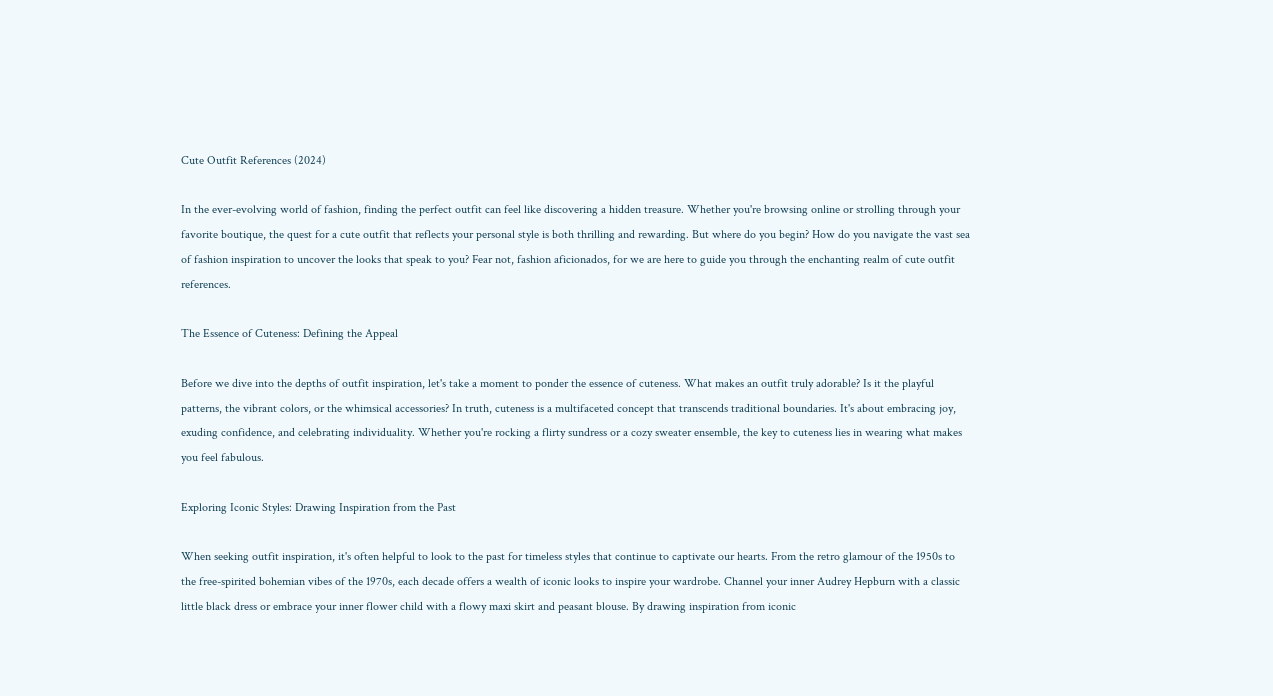Cute Outfit References (2024)

In the ever-evolving world of fashion, finding the perfect outfit can feel like discovering a hidden treasure. Whether you're browsing online or strolling through your favorite boutique, the quest for a cute outfit that reflects your personal style is both thrilling and rewarding. But where do you begin? How do you navigate the vast sea of fashion inspiration to uncover the looks that speak to you? Fear not, fashion aficionados, for we are here to guide you through the enchanting realm of cute outfit references.

The Essence of Cuteness: Defining the Appeal

Before we dive into the depths of outfit inspiration, let's take a moment to ponder the essence of cuteness. What makes an outfit truly adorable? Is it the playful patterns, the vibrant colors, or the whimsical accessories? In truth, cuteness is a multifaceted concept that transcends traditional boundaries. It's about embracing joy, exuding confidence, and celebrating individuality. Whether you're rocking a flirty sundress or a cozy sweater ensemble, the key to cuteness lies in wearing what makes you feel fabulous.

Exploring Iconic Styles: Drawing Inspiration from the Past

When seeking outfit inspiration, it's often helpful to look to the past for timeless styles that continue to captivate our hearts. From the retro glamour of the 1950s to the free-spirited bohemian vibes of the 1970s, each decade offers a wealth of iconic looks to inspire your wardrobe. Channel your inner Audrey Hepburn with a classic little black dress or embrace your inner flower child with a flowy maxi skirt and peasant blouse. By drawing inspiration from iconic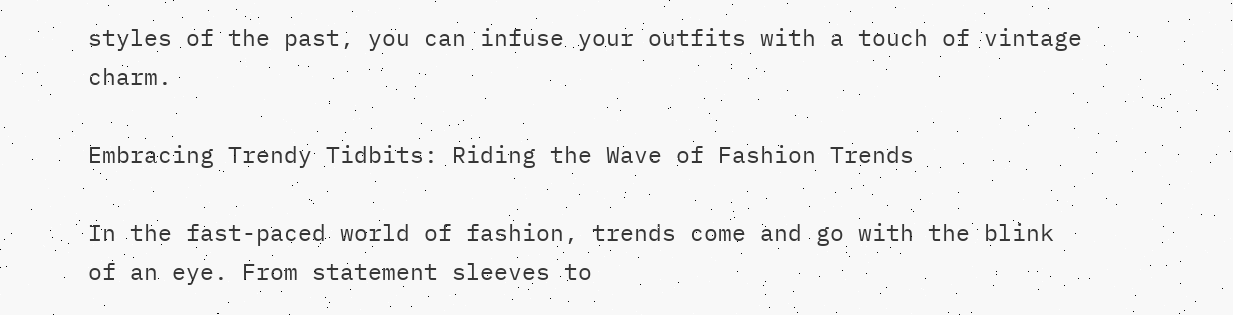styles of the past, you can infuse your outfits with a touch of vintage charm.

Embracing Trendy Tidbits: Riding the Wave of Fashion Trends

In the fast-paced world of fashion, trends come and go with the blink of an eye. From statement sleeves to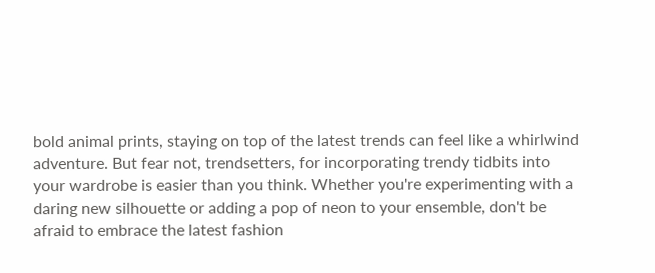bold animal prints, staying on top of the latest trends can feel like a whirlwind adventure. But fear not, trendsetters, for incorporating trendy tidbits into your wardrobe is easier than you think. Whether you're experimenting with a daring new silhouette or adding a pop of neon to your ensemble, don't be afraid to embrace the latest fashion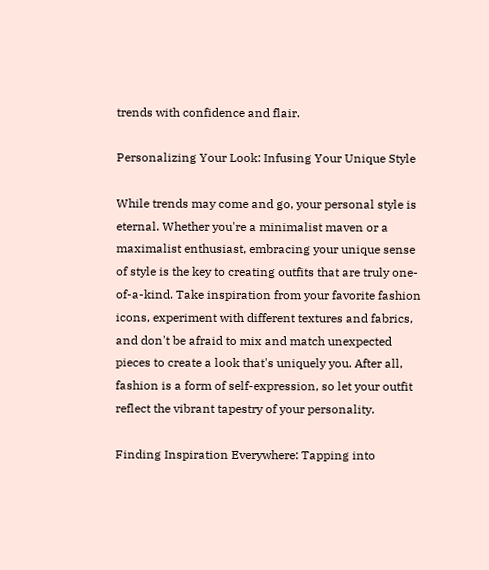trends with confidence and flair.

Personalizing Your Look: Infusing Your Unique Style

While trends may come and go, your personal style is eternal. Whether you're a minimalist maven or a maximalist enthusiast, embracing your unique sense of style is the key to creating outfits that are truly one-of-a-kind. Take inspiration from your favorite fashion icons, experiment with different textures and fabrics, and don't be afraid to mix and match unexpected pieces to create a look that's uniquely you. After all, fashion is a form of self-expression, so let your outfit reflect the vibrant tapestry of your personality.

Finding Inspiration Everywhere: Tapping into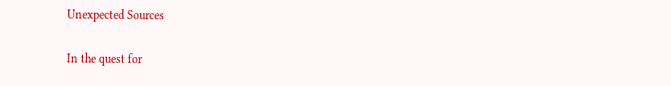Unexpected Sources

In the quest for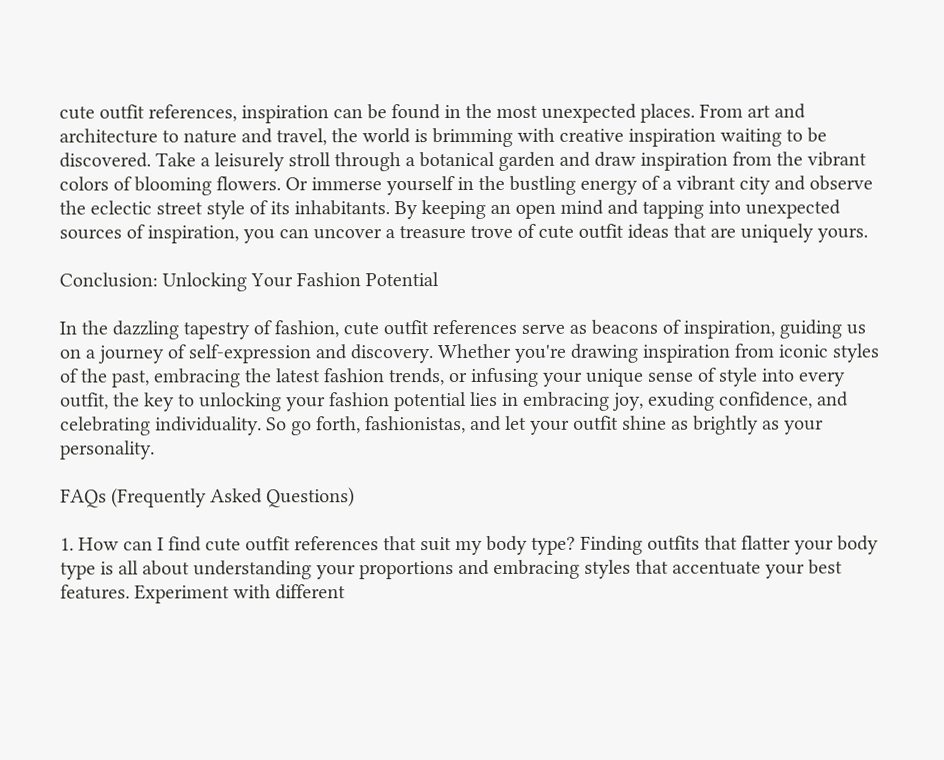cute outfit references, inspiration can be found in the most unexpected places. From art and architecture to nature and travel, the world is brimming with creative inspiration waiting to be discovered. Take a leisurely stroll through a botanical garden and draw inspiration from the vibrant colors of blooming flowers. Or immerse yourself in the bustling energy of a vibrant city and observe the eclectic street style of its inhabitants. By keeping an open mind and tapping into unexpected sources of inspiration, you can uncover a treasure trove of cute outfit ideas that are uniquely yours.

Conclusion: Unlocking Your Fashion Potential

In the dazzling tapestry of fashion, cute outfit references serve as beacons of inspiration, guiding us on a journey of self-expression and discovery. Whether you're drawing inspiration from iconic styles of the past, embracing the latest fashion trends, or infusing your unique sense of style into every outfit, the key to unlocking your fashion potential lies in embracing joy, exuding confidence, and celebrating individuality. So go forth, fashionistas, and let your outfit shine as brightly as your personality.

FAQs (Frequently Asked Questions)

1. How can I find cute outfit references that suit my body type? Finding outfits that flatter your body type is all about understanding your proportions and embracing styles that accentuate your best features. Experiment with different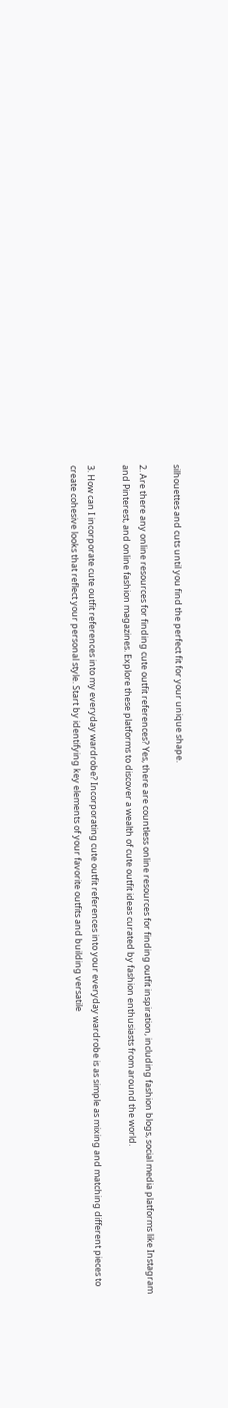silhouettes and cuts until you find the perfect fit for your unique shape.

2. Are there any online resources for finding cute outfit references? Yes, there are countless online resources for finding outfit inspiration, including fashion blogs, social media platforms like Instagram and Pinterest, and online fashion magazines. Explore these platforms to discover a wealth of cute outfit ideas curated by fashion enthusiasts from around the world.

3. How can I incorporate cute outfit references into my everyday wardrobe? Incorporating cute outfit references into your everyday wardrobe is as simple as mixing and matching different pieces to create cohesive looks that reflect your personal style. Start by identifying key elements of your favorite outfits and building versatile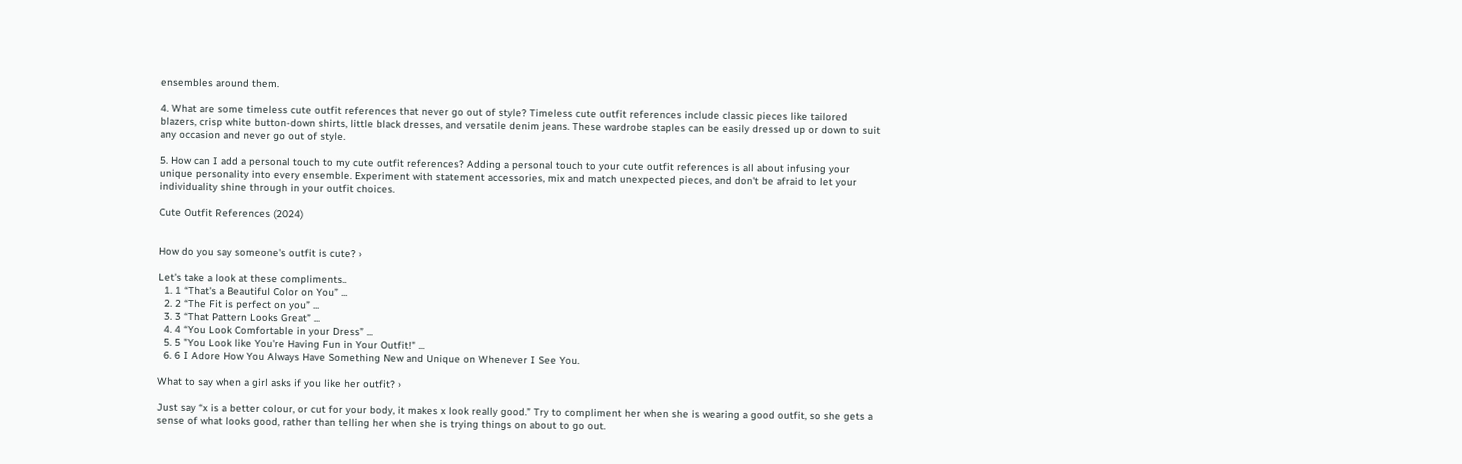ensembles around them.

4. What are some timeless cute outfit references that never go out of style? Timeless cute outfit references include classic pieces like tailored blazers, crisp white button-down shirts, little black dresses, and versatile denim jeans. These wardrobe staples can be easily dressed up or down to suit any occasion and never go out of style.

5. How can I add a personal touch to my cute outfit references? Adding a personal touch to your cute outfit references is all about infusing your unique personality into every ensemble. Experiment with statement accessories, mix and match unexpected pieces, and don't be afraid to let your individuality shine through in your outfit choices.

Cute Outfit References (2024)


How do you say someone's outfit is cute? ›

Let's take a look at these compliments..
  1. 1 “That's a Beautiful Color on You” ...
  2. 2 “The Fit is perfect on you” ...
  3. 3 “That Pattern Looks Great” ...
  4. 4 “You Look Comfortable in your Dress” ...
  5. 5 "You Look like You're Having Fun in Your Outfit!" ...
  6. 6 I Adore How You Always Have Something New and Unique on Whenever I See You.

What to say when a girl asks if you like her outfit? ›

Just say “x is a better colour, or cut for your body, it makes x look really good.” Try to compliment her when she is wearing a good outfit, so she gets a sense of what looks good, rather than telling her when she is trying things on about to go out.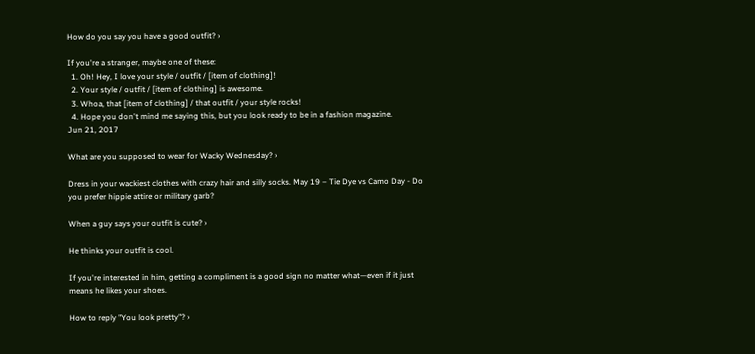How do you say you have a good outfit? ›

If you're a stranger, maybe one of these:
  1. Oh! Hey, I love your style / outfit / [item of clothing]!
  2. Your style / outfit / [item of clothing] is awesome.
  3. Whoa, that [item of clothing] / that outfit / your style rocks!
  4. Hope you don't mind me saying this, but you look ready to be in a fashion magazine.
Jun 21, 2017

What are you supposed to wear for Wacky Wednesday? ›

Dress in your wackiest clothes with crazy hair and silly socks. May 19 – Tie Dye vs Camo Day - Do you prefer hippie attire or military garb?

When a guy says your outfit is cute? ›

He thinks your outfit is cool.

If you're interested in him, getting a compliment is a good sign no matter what—even if it just means he likes your shoes.

How to reply "You look pretty"? ›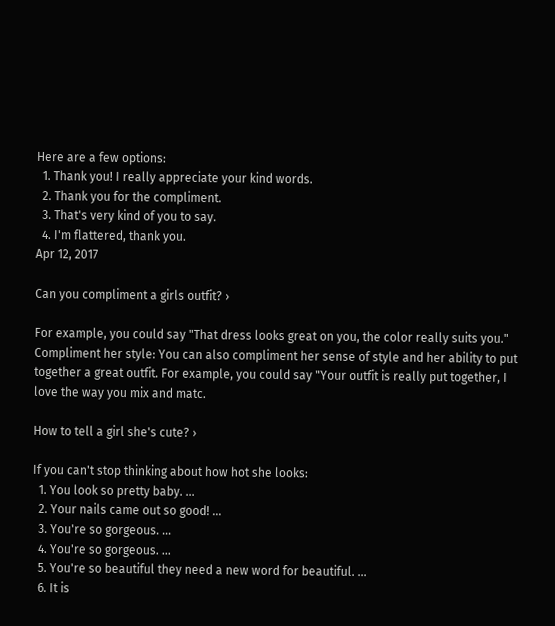Here are a few options:
  1. Thank you! I really appreciate your kind words.
  2. Thank you for the compliment.
  3. That's very kind of you to say.
  4. I'm flattered, thank you.
Apr 12, 2017

Can you compliment a girls outfit? ›

For example, you could say "That dress looks great on you, the color really suits you." Compliment her style: You can also compliment her sense of style and her ability to put together a great outfit. For example, you could say "Your outfit is really put together, I love the way you mix and matc.

How to tell a girl she's cute? ›

If you can't stop thinking about how hot she looks:
  1. You look so pretty baby. ...
  2. Your nails came out so good! ...
  3. You're so gorgeous. ...
  4. You're so gorgeous. ...
  5. You're so beautiful they need a new word for beautiful. ...
  6. It is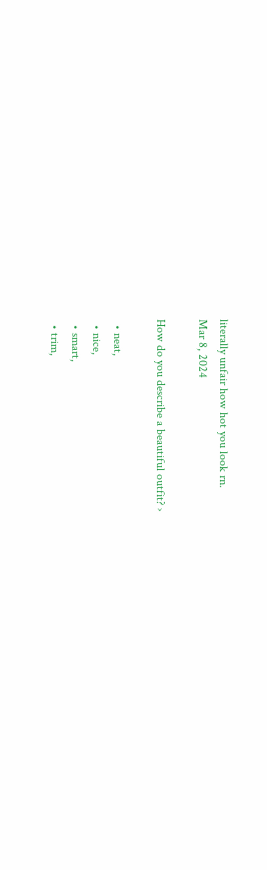literally unfair how hot you look rn.
Mar 8, 2024

How do you describe a beautiful outfit? ›

  • neat,
  • nice,
  • smart,
  • trim,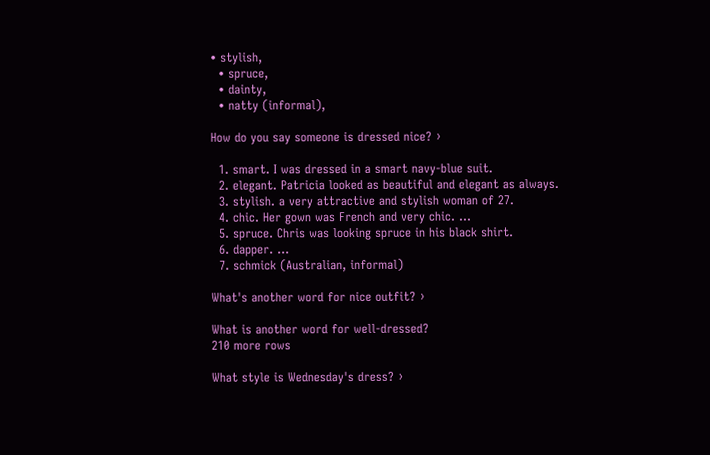• stylish,
  • spruce,
  • dainty,
  • natty (informal),

How do you say someone is dressed nice? ›

  1. smart. I was dressed in a smart navy-blue suit.
  2. elegant. Patricia looked as beautiful and elegant as always.
  3. stylish. a very attractive and stylish woman of 27.
  4. chic. Her gown was French and very chic. ...
  5. spruce. Chris was looking spruce in his black shirt.
  6. dapper. ...
  7. schmick (Australian, informal)

What's another word for nice outfit? ›

What is another word for well-dressed?
210 more rows

What style is Wednesday's dress? ›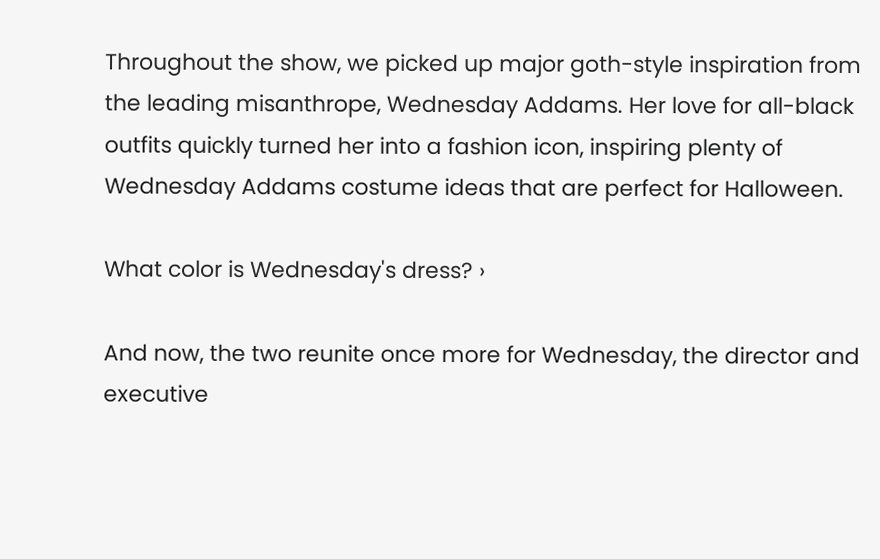Throughout the show, we picked up major goth-style inspiration from the leading misanthrope, Wednesday Addams. Her love for all-black outfits quickly turned her into a fashion icon, inspiring plenty of Wednesday Addams costume ideas that are perfect for Halloween.

What color is Wednesday's dress? ›

And now, the two reunite once more for Wednesday, the director and executive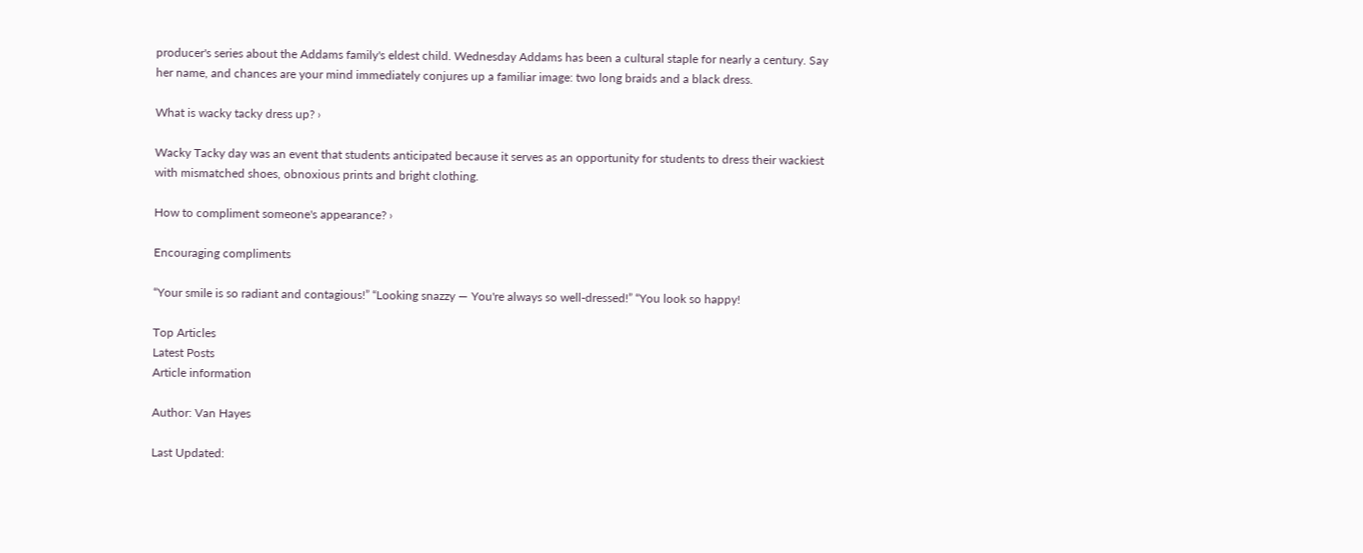producer's series about the Addams family's eldest child. Wednesday Addams has been a cultural staple for nearly a century. Say her name, and chances are your mind immediately conjures up a familiar image: two long braids and a black dress.

What is wacky tacky dress up? ›

Wacky Tacky day was an event that students anticipated because it serves as an opportunity for students to dress their wackiest with mismatched shoes, obnoxious prints and bright clothing.

How to compliment someone's appearance? ›

Encouraging compliments

“Your smile is so radiant and contagious!” “Looking snazzy — You're always so well-dressed!” “You look so happy!

Top Articles
Latest Posts
Article information

Author: Van Hayes

Last Updated: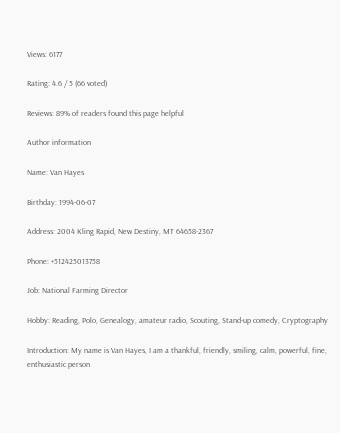Views: 6177

Rating: 4.6 / 5 (66 voted)

Reviews: 89% of readers found this page helpful

Author information

Name: Van Hayes

Birthday: 1994-06-07

Address: 2004 Kling Rapid, New Destiny, MT 64658-2367

Phone: +512425013758

Job: National Farming Director

Hobby: Reading, Polo, Genealogy, amateur radio, Scouting, Stand-up comedy, Cryptography

Introduction: My name is Van Hayes, I am a thankful, friendly, smiling, calm, powerful, fine, enthusiastic person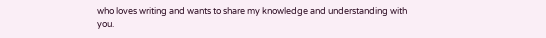who loves writing and wants to share my knowledge and understanding with you.